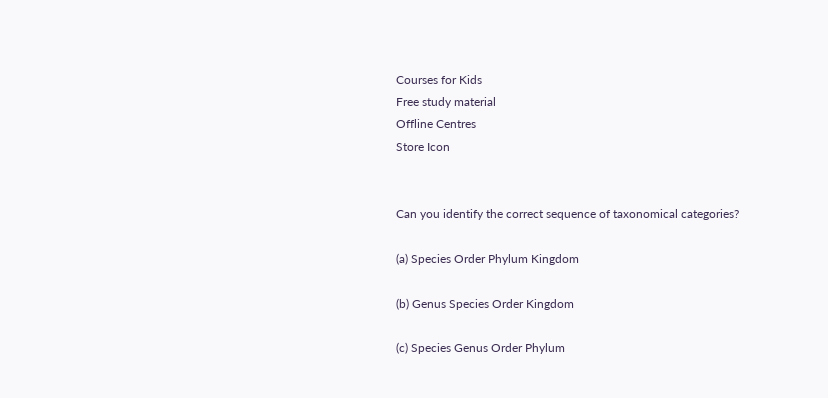Courses for Kids
Free study material
Offline Centres
Store Icon


Can you identify the correct sequence of taxonomical categories?

(a) Species Order Phylum Kingdom

(b) Genus Species Order Kingdom

(c) Species Genus Order Phylum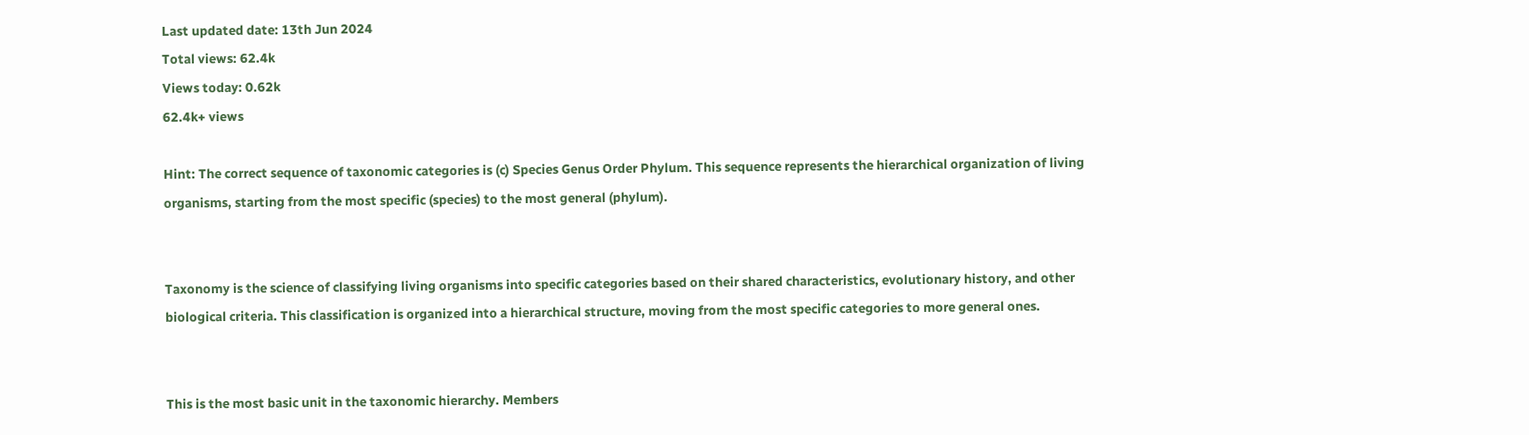Last updated date: 13th Jun 2024
Total views: 62.4k
Views today: 0.62k
62.4k+ views

Hint: The correct sequence of taxonomic categories is (c) Species Genus Order Phylum. This sequence represents the hierarchical organization of living organisms, starting from the most specific (species) to the most general (phylum).


Taxonomy is the science of classifying living organisms into specific categories based on their shared characteristics, evolutionary history, and other biological criteria. This classification is organized into a hierarchical structure, moving from the most specific categories to more general ones.


This is the most basic unit in the taxonomic hierarchy. Members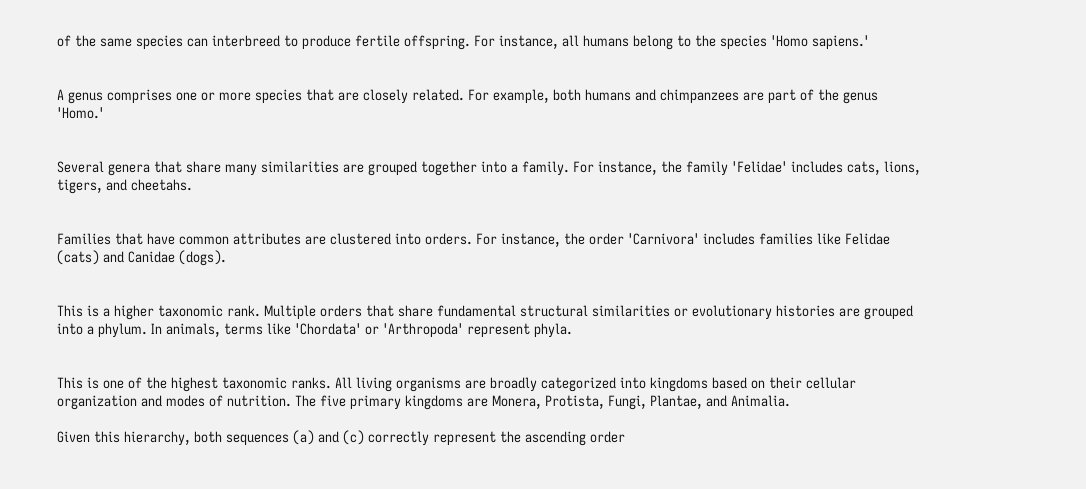of the same species can interbreed to produce fertile offspring. For instance, all humans belong to the species 'Homo sapiens.'


A genus comprises one or more species that are closely related. For example, both humans and chimpanzees are part of the genus 'Homo.'


Several genera that share many similarities are grouped together into a family. For instance, the family 'Felidae' includes cats, lions, tigers, and cheetahs.


Families that have common attributes are clustered into orders. For instance, the order 'Carnivora' includes families like Felidae (cats) and Canidae (dogs).


This is a higher taxonomic rank. Multiple orders that share fundamental structural similarities or evolutionary histories are grouped into a phylum. In animals, terms like 'Chordata' or 'Arthropoda' represent phyla.


This is one of the highest taxonomic ranks. All living organisms are broadly categorized into kingdoms based on their cellular organization and modes of nutrition. The five primary kingdoms are Monera, Protista, Fungi, Plantae, and Animalia.

Given this hierarchy, both sequences (a) and (c) correctly represent the ascending order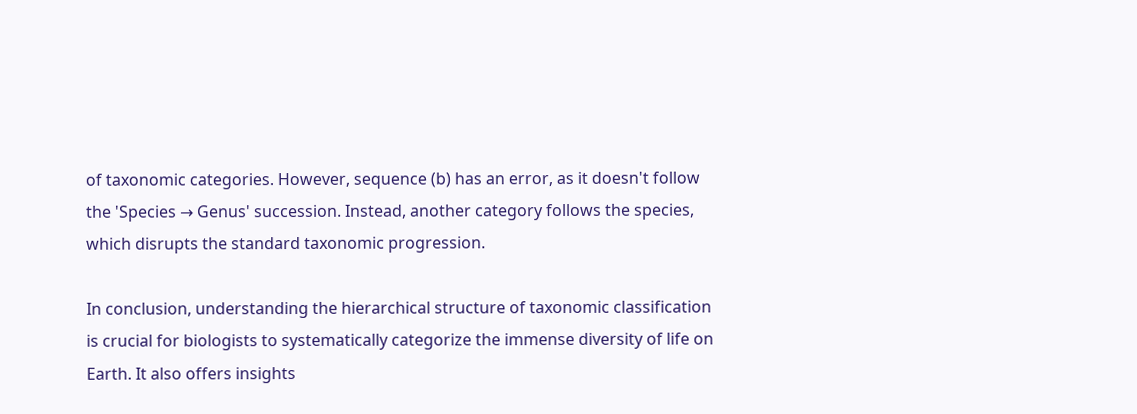of taxonomic categories. However, sequence (b) has an error, as it doesn't follow the 'Species → Genus' succession. Instead, another category follows the species, which disrupts the standard taxonomic progression.

In conclusion, understanding the hierarchical structure of taxonomic classification is crucial for biologists to systematically categorize the immense diversity of life on Earth. It also offers insights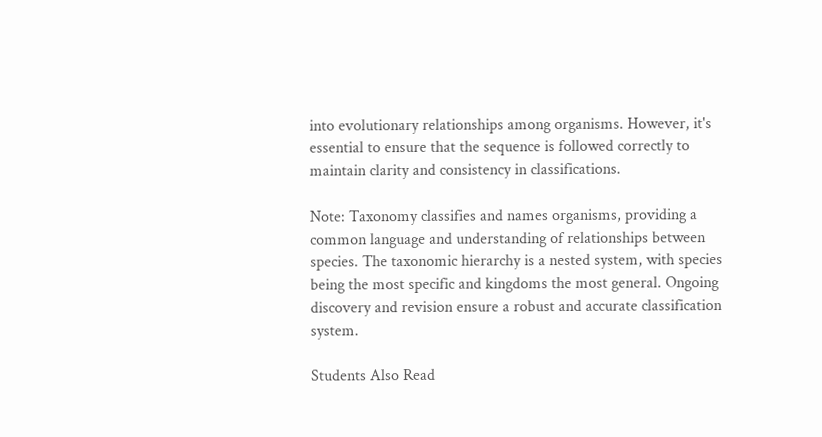into evolutionary relationships among organisms. However, it's essential to ensure that the sequence is followed correctly to maintain clarity and consistency in classifications.

Note: Taxonomy classifies and names organisms, providing a common language and understanding of relationships between species. The taxonomic hierarchy is a nested system, with species being the most specific and kingdoms the most general. Ongoing discovery and revision ensure a robust and accurate classification system.

Students Also Read